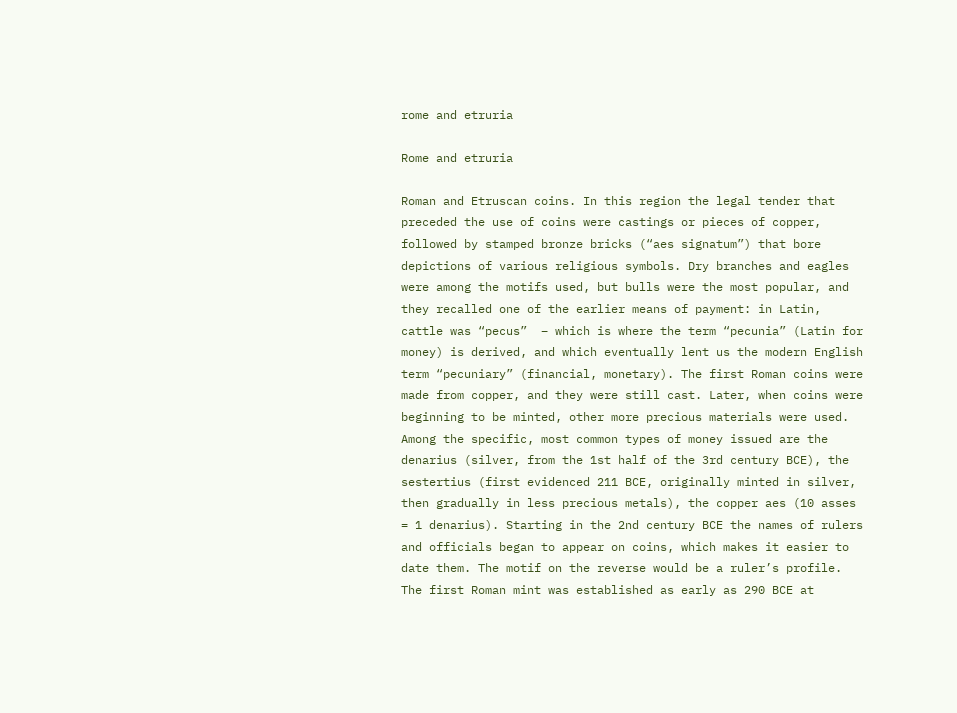rome and etruria

Rome and etruria

Roman and Etruscan coins. In this region the legal tender that preceded the use of coins were castings or pieces of copper, followed by stamped bronze bricks (“aes signatum”) that bore depictions of various religious symbols. Dry branches and eagles were among the motifs used, but bulls were the most popular, and they recalled one of the earlier means of payment: in Latin, cattle was “pecus”  – which is where the term “pecunia” (Latin for money) is derived, and which eventually lent us the modern English term “pecuniary” (financial, monetary). The first Roman coins were made from copper, and they were still cast. Later, when coins were beginning to be minted, other more precious materials were used. Among the specific, most common types of money issued are the denarius (silver, from the 1st half of the 3rd century BCE), the sestertius (first evidenced 211 BCE, originally minted in silver, then gradually in less precious metals), the copper aes (10 asses = 1 denarius). Starting in the 2nd century BCE the names of rulers and officials began to appear on coins, which makes it easier to date them. The motif on the reverse would be a ruler’s profile. The first Roman mint was established as early as 290 BCE at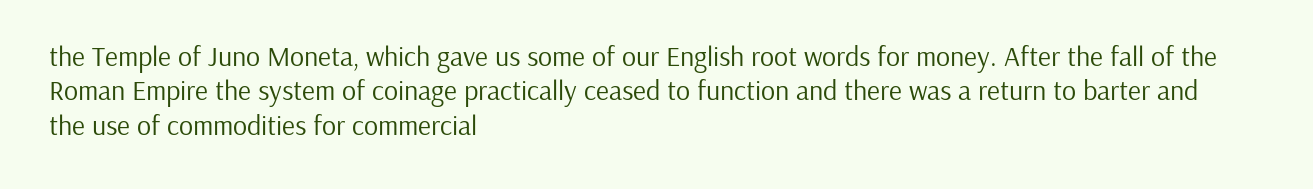the Temple of Juno Moneta, which gave us some of our English root words for money. After the fall of the Roman Empire the system of coinage practically ceased to function and there was a return to barter and the use of commodities for commercial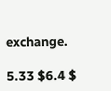exchange.

5.33 $6.4 $